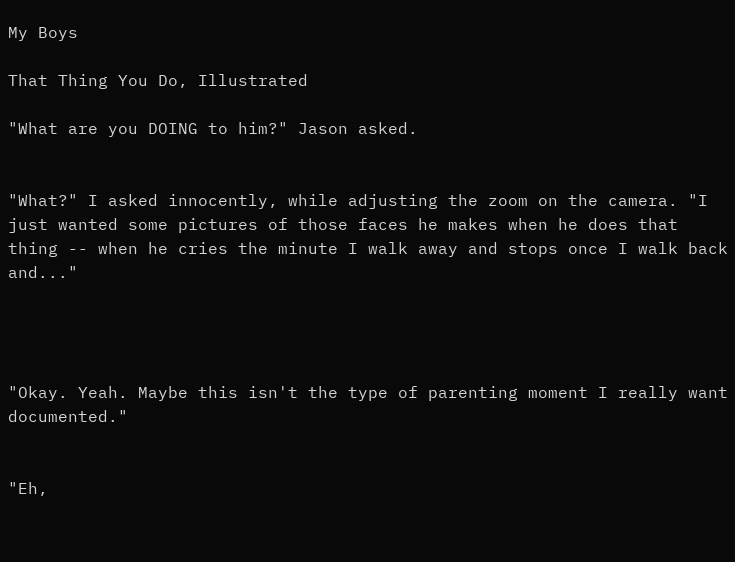My Boys

That Thing You Do, Illustrated

"What are you DOING to him?" Jason asked.


"What?" I asked innocently, while adjusting the zoom on the camera. "I just wanted some pictures of those faces he makes when he does that thing -- when he cries the minute I walk away and stops once I walk back and..."




"Okay. Yeah. Maybe this isn't the type of parenting moment I really want documented."


"Eh,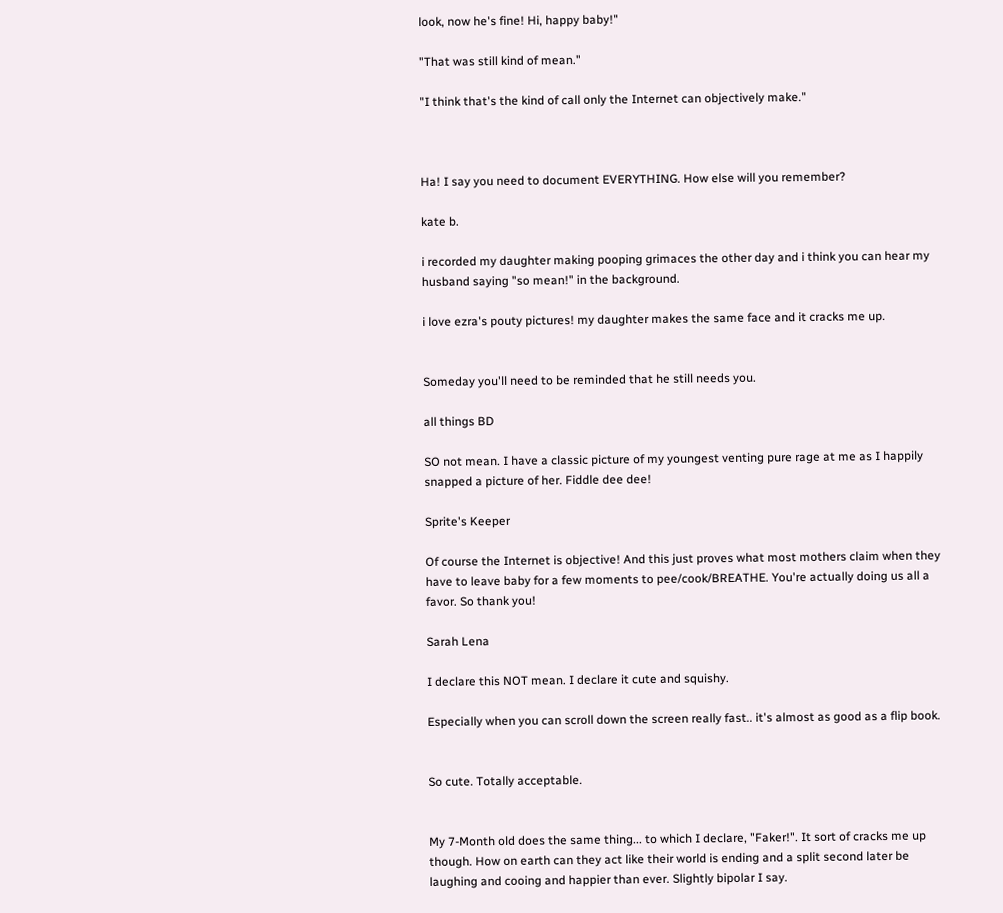look, now he's fine! Hi, happy baby!"

"That was still kind of mean."

"I think that's the kind of call only the Internet can objectively make."



Ha! I say you need to document EVERYTHING. How else will you remember?

kate b.

i recorded my daughter making pooping grimaces the other day and i think you can hear my husband saying "so mean!" in the background.

i love ezra's pouty pictures! my daughter makes the same face and it cracks me up.


Someday you'll need to be reminded that he still needs you.

all things BD

SO not mean. I have a classic picture of my youngest venting pure rage at me as I happily snapped a picture of her. Fiddle dee dee!

Sprite's Keeper

Of course the Internet is objective! And this just proves what most mothers claim when they have to leave baby for a few moments to pee/cook/BREATHE. You're actually doing us all a favor. So thank you!

Sarah Lena

I declare this NOT mean. I declare it cute and squishy.

Especially when you can scroll down the screen really fast.. it's almost as good as a flip book.


So cute. Totally acceptable.


My 7-Month old does the same thing... to which I declare, "Faker!". It sort of cracks me up though. How on earth can they act like their world is ending and a split second later be laughing and cooing and happier than ever. Slightly bipolar I say.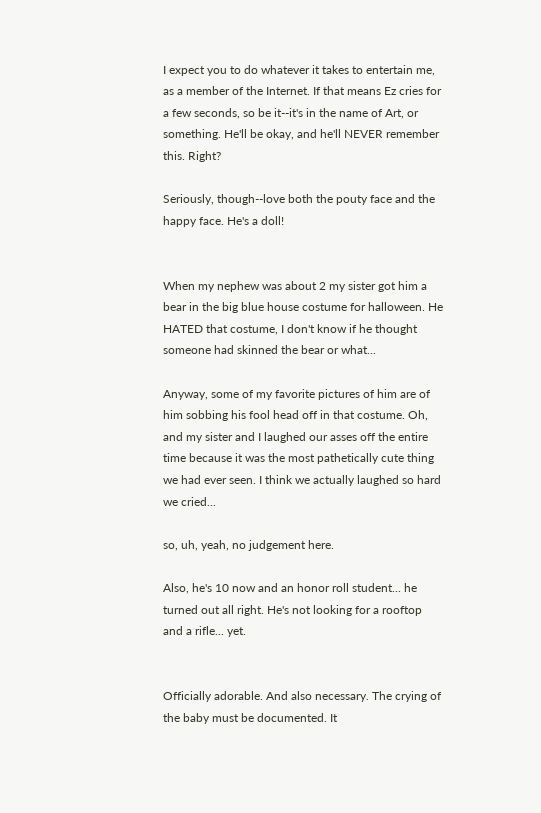I expect you to do whatever it takes to entertain me, as a member of the Internet. If that means Ez cries for a few seconds, so be it--it's in the name of Art, or something. He'll be okay, and he'll NEVER remember this. Right?

Seriously, though--love both the pouty face and the happy face. He's a doll!


When my nephew was about 2 my sister got him a bear in the big blue house costume for halloween. He HATED that costume, I don't know if he thought someone had skinned the bear or what...

Anyway, some of my favorite pictures of him are of him sobbing his fool head off in that costume. Oh, and my sister and I laughed our asses off the entire time because it was the most pathetically cute thing we had ever seen. I think we actually laughed so hard we cried...

so, uh, yeah, no judgement here.

Also, he's 10 now and an honor roll student... he turned out all right. He's not looking for a rooftop and a rifle... yet.


Officially adorable. And also necessary. The crying of the baby must be documented. It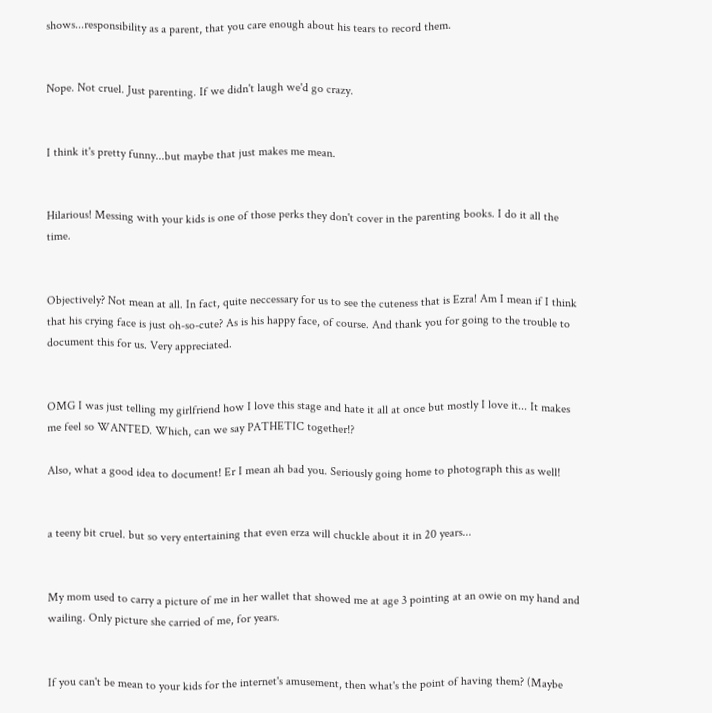shows...responsibility as a parent, that you care enough about his tears to record them.


Nope. Not cruel. Just parenting. If we didn't laugh we'd go crazy.


I think it's pretty funny...but maybe that just makes me mean.


Hilarious! Messing with your kids is one of those perks they don't cover in the parenting books. I do it all the time.


Objectively? Not mean at all. In fact, quite neccessary for us to see the cuteness that is Ezra! Am I mean if I think that his crying face is just oh-so-cute? As is his happy face, of course. And thank you for going to the trouble to document this for us. Very appreciated.


OMG I was just telling my girlfriend how I love this stage and hate it all at once but mostly I love it... It makes me feel so WANTED. Which, can we say PATHETIC together!?

Also, what a good idea to document! Er I mean ah bad you. Seriously going home to photograph this as well!


a teeny bit cruel. but so very entertaining that even erza will chuckle about it in 20 years...


My mom used to carry a picture of me in her wallet that showed me at age 3 pointing at an owie on my hand and wailing. Only picture she carried of me, for years.


If you can't be mean to your kids for the internet's amusement, then what's the point of having them? (Maybe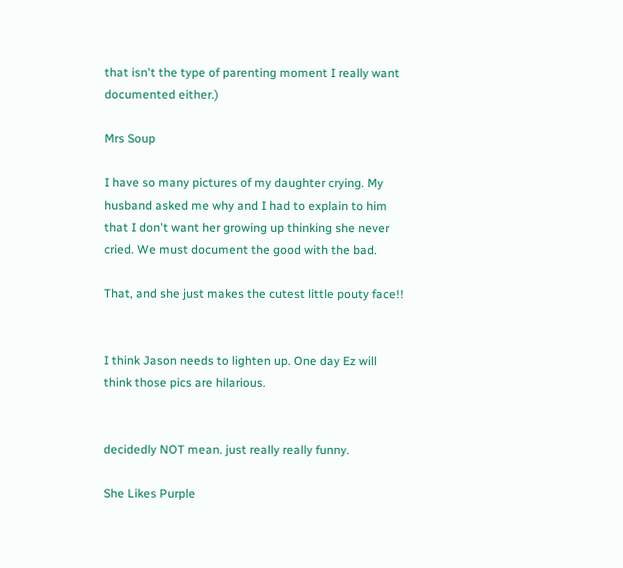that isn't the type of parenting moment I really want documented either.)

Mrs Soup

I have so many pictures of my daughter crying. My husband asked me why and I had to explain to him that I don't want her growing up thinking she never cried. We must document the good with the bad.

That, and she just makes the cutest little pouty face!!


I think Jason needs to lighten up. One day Ez will think those pics are hilarious.


decidedly NOT mean. just really really funny.

She Likes Purple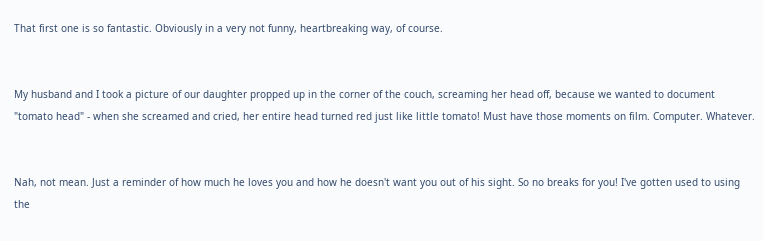That first one is so fantastic. Obviously in a very not funny, heartbreaking way, of course.


My husband and I took a picture of our daughter propped up in the corner of the couch, screaming her head off, because we wanted to document "tomato head" - when she screamed and cried, her entire head turned red just like little tomato! Must have those moments on film. Computer. Whatever.


Nah, not mean. Just a reminder of how much he loves you and how he doesn't want you out of his sight. So no breaks for you! I've gotten used to using the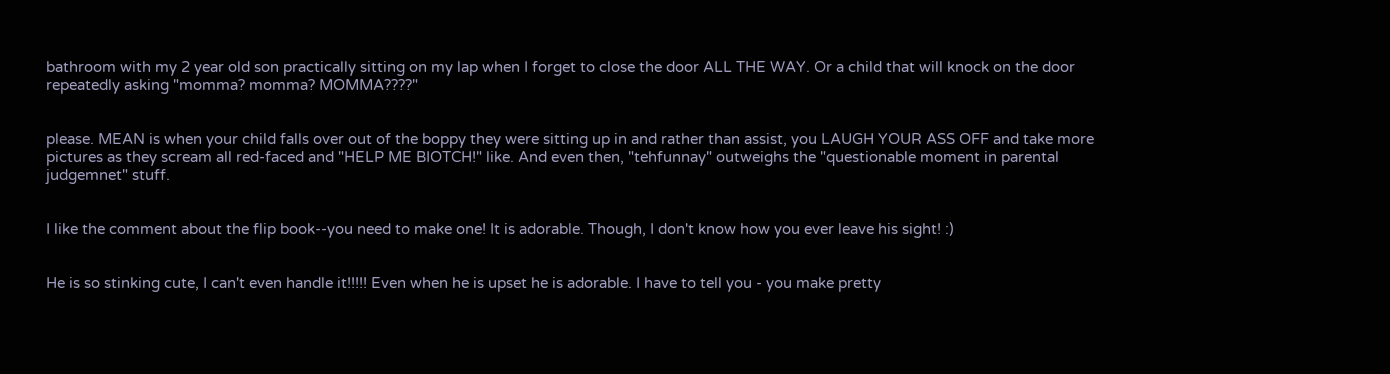bathroom with my 2 year old son practically sitting on my lap when I forget to close the door ALL THE WAY. Or a child that will knock on the door repeatedly asking "momma? momma? MOMMA????"


please. MEAN is when your child falls over out of the boppy they were sitting up in and rather than assist, you LAUGH YOUR ASS OFF and take more pictures as they scream all red-faced and "HELP ME BIOTCH!" like. And even then, "tehfunnay" outweighs the "questionable moment in parental judgemnet" stuff.


I like the comment about the flip book--you need to make one! It is adorable. Though, I don't know how you ever leave his sight! :)


He is so stinking cute, I can't even handle it!!!!! Even when he is upset he is adorable. I have to tell you - you make pretty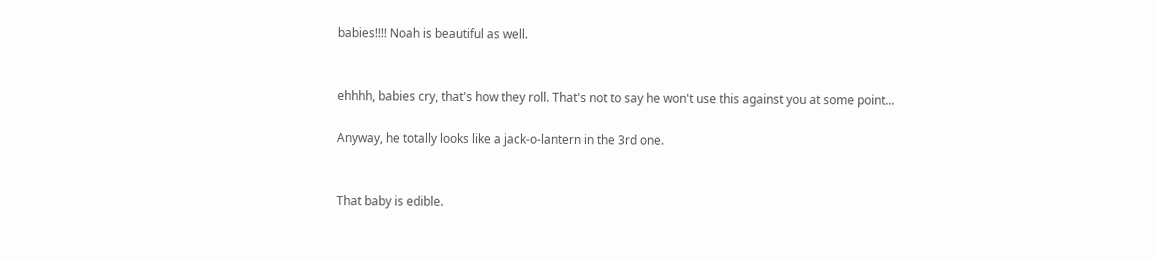babies!!!! Noah is beautiful as well.


ehhhh, babies cry, that's how they roll. That's not to say he won't use this against you at some point...

Anyway, he totally looks like a jack-o-lantern in the 3rd one.


That baby is edible.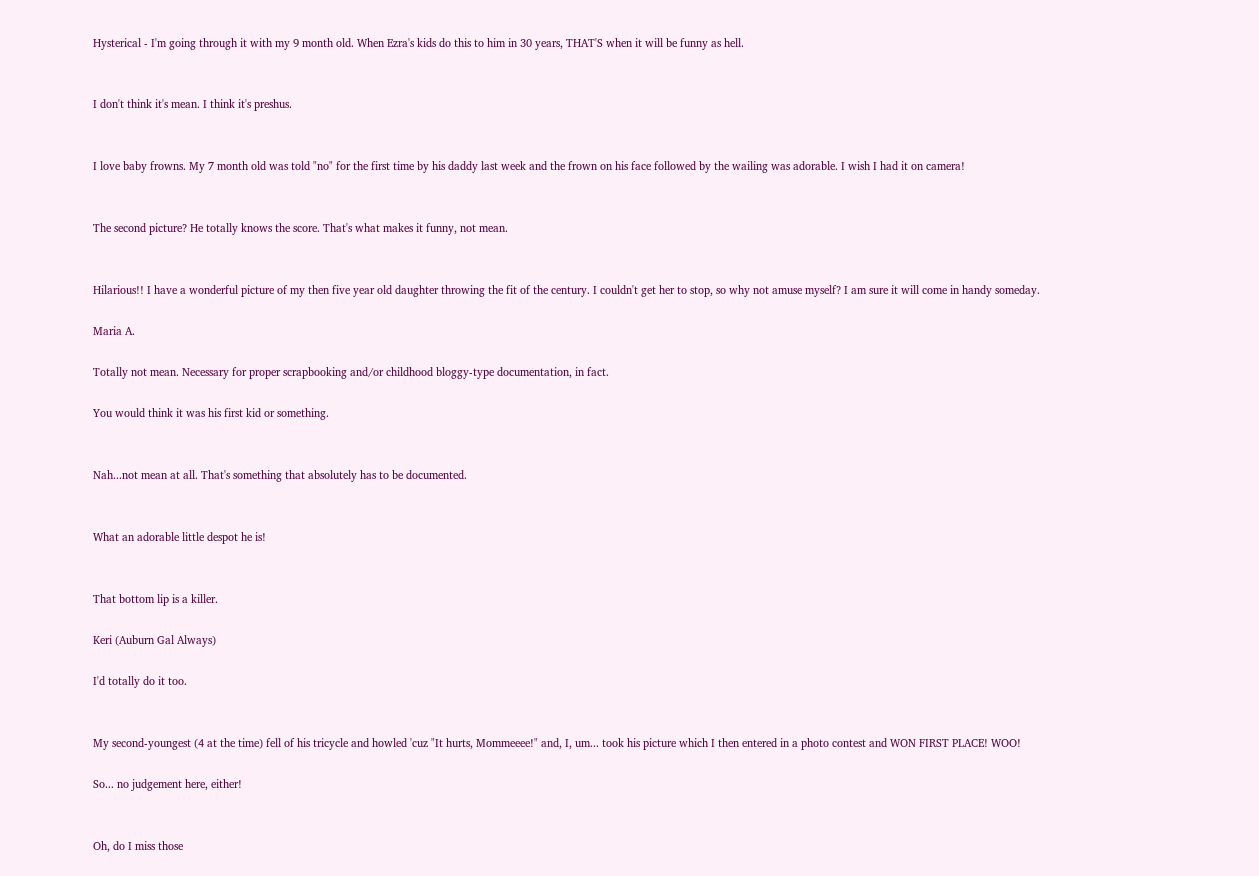Hysterical - I'm going through it with my 9 month old. When Ezra's kids do this to him in 30 years, THAT'S when it will be funny as hell.


I don't think it's mean. I think it's preshus.


I love baby frowns. My 7 month old was told "no" for the first time by his daddy last week and the frown on his face followed by the wailing was adorable. I wish I had it on camera!


The second picture? He totally knows the score. That's what makes it funny, not mean.


Hilarious!! I have a wonderful picture of my then five year old daughter throwing the fit of the century. I couldn't get her to stop, so why not amuse myself? I am sure it will come in handy someday.

Maria A.

Totally not mean. Necessary for proper scrapbooking and/or childhood bloggy-type documentation, in fact.

You would think it was his first kid or something.


Nah...not mean at all. That's something that absolutely has to be documented.


What an adorable little despot he is!


That bottom lip is a killer.

Keri (Auburn Gal Always)

I'd totally do it too.


My second-youngest (4 at the time) fell of his tricycle and howled 'cuz "It hurts, Mommeeee!" and, I, um... took his picture which I then entered in a photo contest and WON FIRST PLACE! WOO!

So... no judgement here, either!


Oh, do I miss those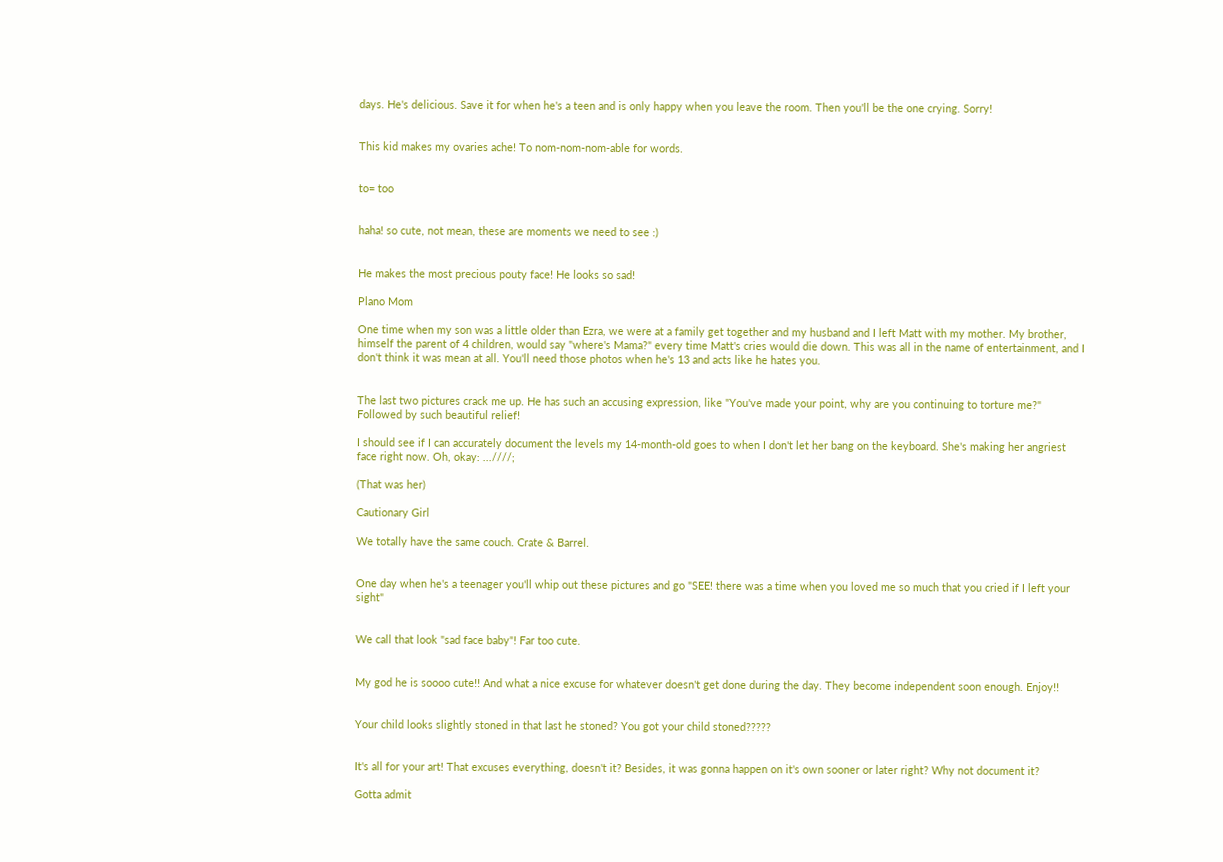days. He's delicious. Save it for when he's a teen and is only happy when you leave the room. Then you'll be the one crying. Sorry!


This kid makes my ovaries ache! To nom-nom-nom-able for words.


to= too


haha! so cute, not mean, these are moments we need to see :)


He makes the most precious pouty face! He looks so sad!

Plano Mom

One time when my son was a little older than Ezra, we were at a family get together and my husband and I left Matt with my mother. My brother, himself the parent of 4 children, would say "where's Mama?" every time Matt's cries would die down. This was all in the name of entertainment, and I don't think it was mean at all. You'll need those photos when he's 13 and acts like he hates you.


The last two pictures crack me up. He has such an accusing expression, like "You've made your point, why are you continuing to torture me?" Followed by such beautiful relief!

I should see if I can accurately document the levels my 14-month-old goes to when I don't let her bang on the keyboard. She's making her angriest face right now. Oh, okay: ...////;

(That was her)

Cautionary Girl

We totally have the same couch. Crate & Barrel.


One day when he's a teenager you'll whip out these pictures and go "SEE! there was a time when you loved me so much that you cried if I left your sight"


We call that look "sad face baby"! Far too cute.


My god he is soooo cute!! And what a nice excuse for whatever doesn't get done during the day. They become independent soon enough. Enjoy!!


Your child looks slightly stoned in that last he stoned? You got your child stoned?????


It's all for your art! That excuses everything, doesn't it? Besides, it was gonna happen on it's own sooner or later right? Why not document it?

Gotta admit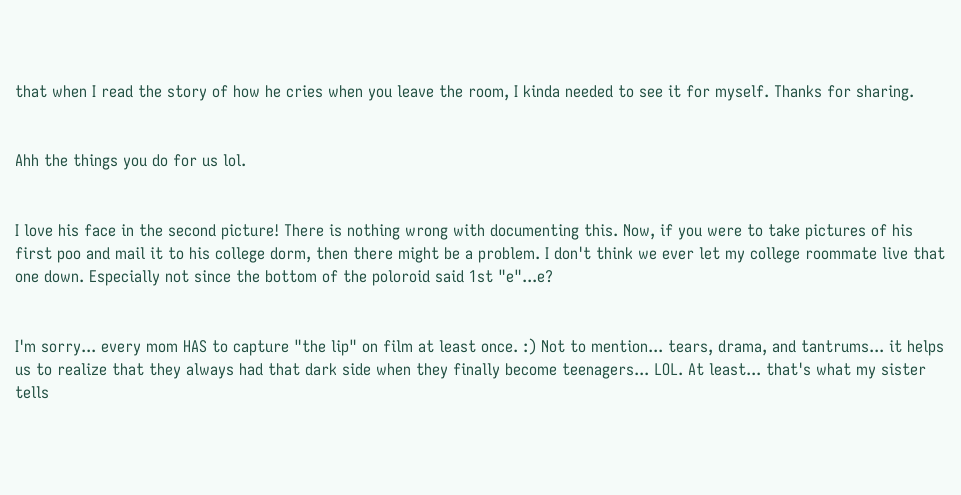that when I read the story of how he cries when you leave the room, I kinda needed to see it for myself. Thanks for sharing.


Ahh the things you do for us lol.


I love his face in the second picture! There is nothing wrong with documenting this. Now, if you were to take pictures of his first poo and mail it to his college dorm, then there might be a problem. I don't think we ever let my college roommate live that one down. Especially not since the bottom of the poloroid said 1st "e"...e?


I'm sorry... every mom HAS to capture "the lip" on film at least once. :) Not to mention... tears, drama, and tantrums... it helps us to realize that they always had that dark side when they finally become teenagers... LOL. At least... that's what my sister tells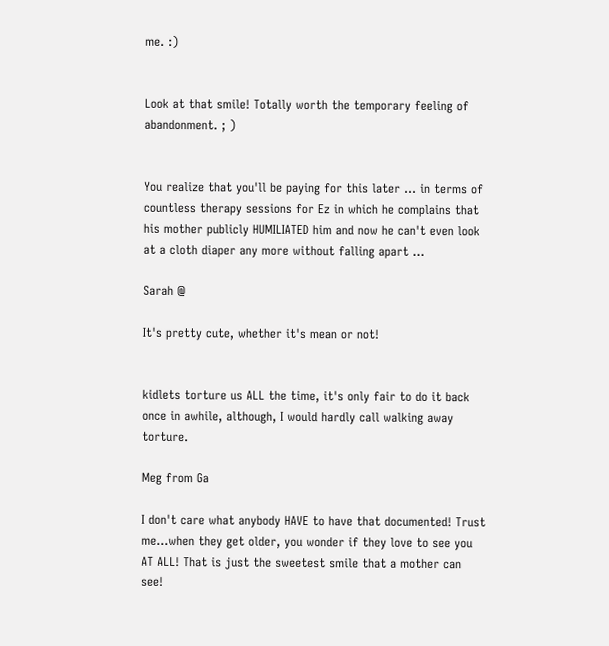me. :)


Look at that smile! Totally worth the temporary feeling of abandonment. ; )


You realize that you'll be paying for this later ... in terms of countless therapy sessions for Ez in which he complains that his mother publicly HUMILIATED him and now he can't even look at a cloth diaper any more without falling apart ...

Sarah @

It's pretty cute, whether it's mean or not!


kidlets torture us ALL the time, it's only fair to do it back once in awhile, although, I would hardly call walking away torture.

Meg from Ga

I don't care what anybody HAVE to have that documented! Trust me...when they get older, you wonder if they love to see you AT ALL! That is just the sweetest smile that a mother can see!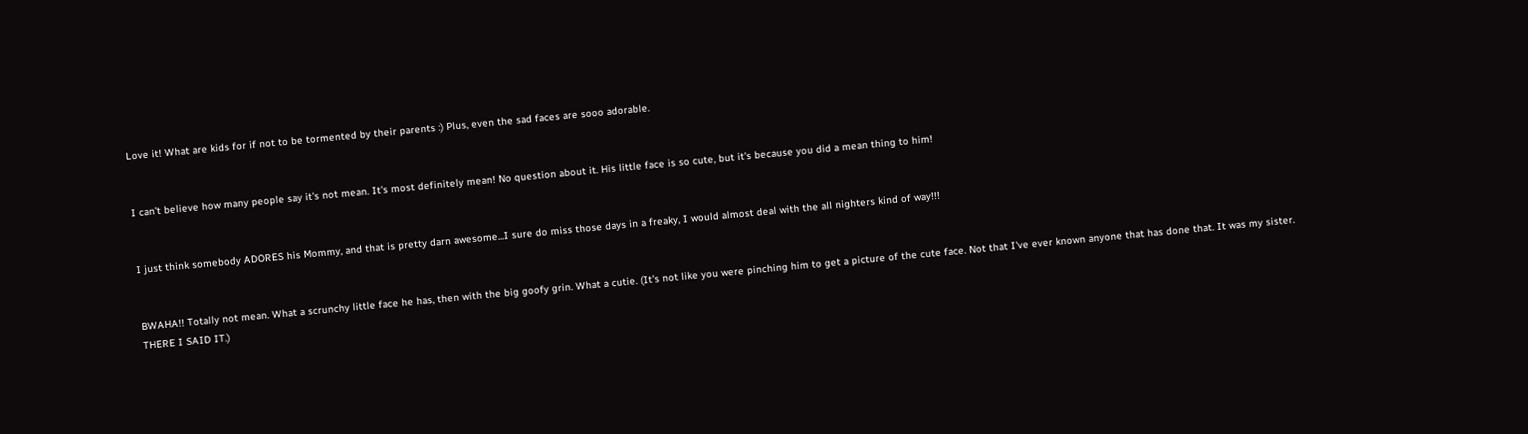Love it! What are kids for if not to be tormented by their parents :) Plus, even the sad faces are sooo adorable.


I can't believe how many people say it's not mean. It's most definitely mean! No question about it. His little face is so cute, but it's because you did a mean thing to him!


I just think somebody ADORES his Mommy, and that is pretty darn awesome...I sure do miss those days in a freaky, I would almost deal with the all nighters kind of way!!!


BWAHA!! Totally not mean. What a scrunchy little face he has, then with the big goofy grin. What a cutie. (It's not like you were pinching him to get a picture of the cute face. Not that I've ever known anyone that has done that. It was my sister. THERE I SAID IT.)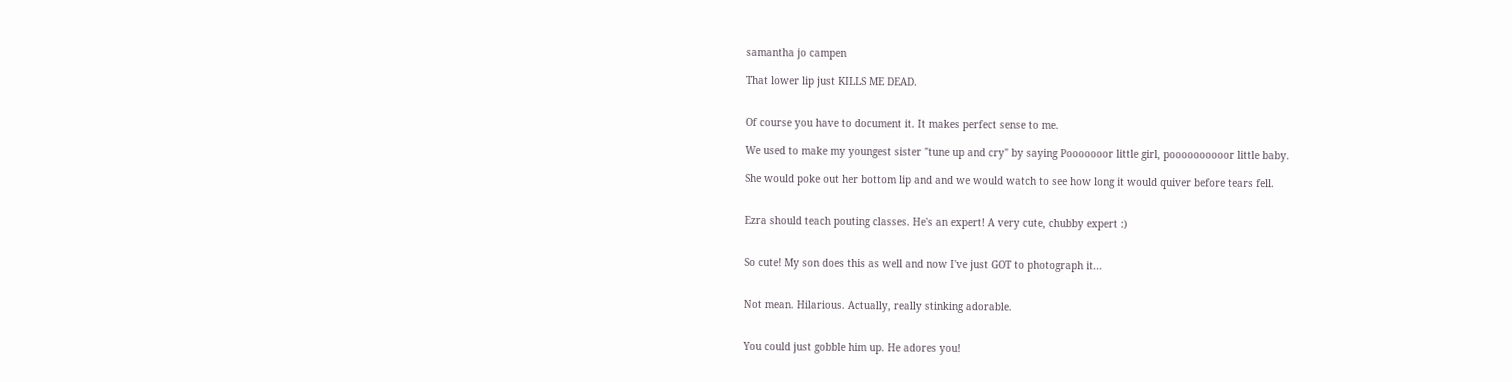samantha jo campen

That lower lip just KILLS ME DEAD.


Of course you have to document it. It makes perfect sense to me.

We used to make my youngest sister "tune up and cry" by saying Pooooooor little girl, poooooooooor little baby.

She would poke out her bottom lip and and we would watch to see how long it would quiver before tears fell.


Ezra should teach pouting classes. He's an expert! A very cute, chubby expert :)


So cute! My son does this as well and now I've just GOT to photograph it...


Not mean. Hilarious. Actually, really stinking adorable.


You could just gobble him up. He adores you!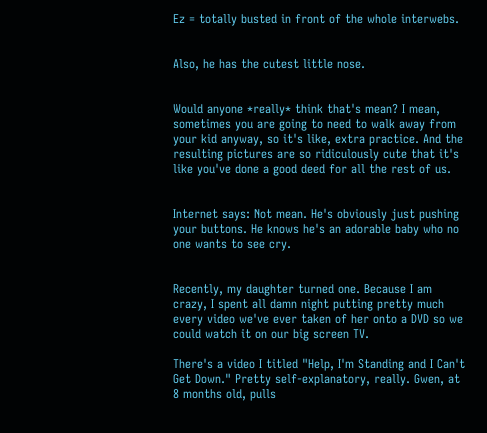Ez = totally busted in front of the whole interwebs.


Also, he has the cutest little nose.


Would anyone *really* think that's mean? I mean, sometimes you are going to need to walk away from your kid anyway, so it's like, extra practice. And the resulting pictures are so ridiculously cute that it's like you've done a good deed for all the rest of us.


Internet says: Not mean. He's obviously just pushing your buttons. He knows he's an adorable baby who no one wants to see cry.


Recently, my daughter turned one. Because I am crazy, I spent all damn night putting pretty much every video we've ever taken of her onto a DVD so we could watch it on our big screen TV.

There's a video I titled "Help, I'm Standing and I Can't Get Down." Pretty self-explanatory, really. Gwen, at 8 months old, pulls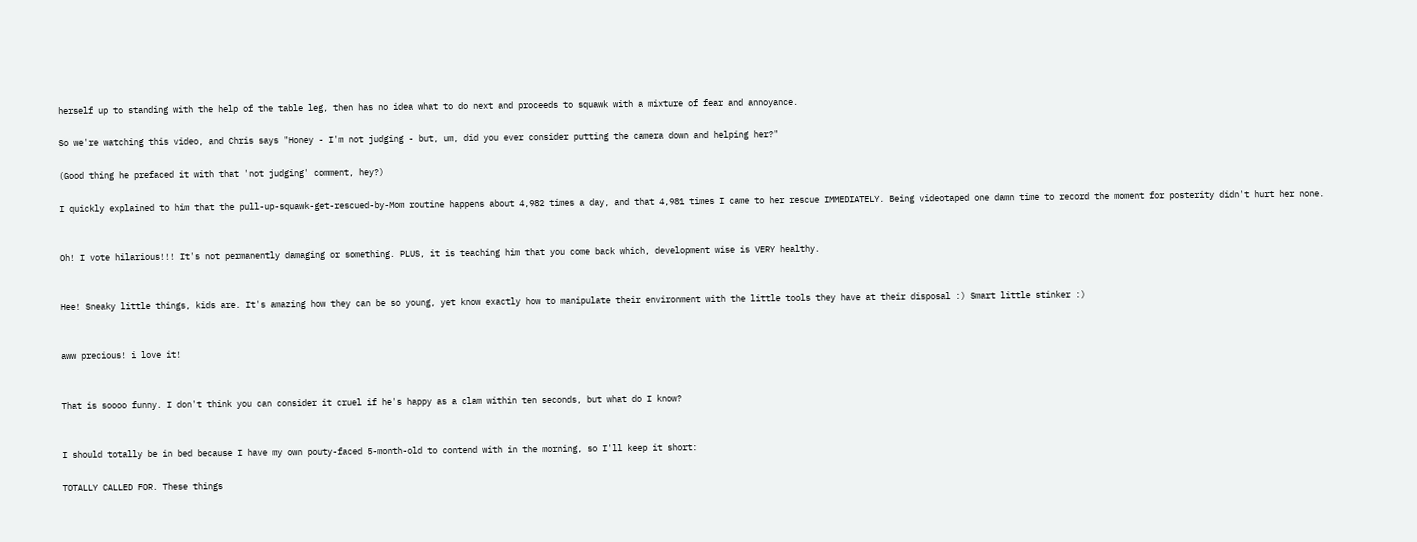herself up to standing with the help of the table leg, then has no idea what to do next and proceeds to squawk with a mixture of fear and annoyance.

So we're watching this video, and Chris says "Honey - I'm not judging - but, um, did you ever consider putting the camera down and helping her?"

(Good thing he prefaced it with that 'not judging' comment, hey?)

I quickly explained to him that the pull-up-squawk-get-rescued-by-Mom routine happens about 4,982 times a day, and that 4,981 times I came to her rescue IMMEDIATELY. Being videotaped one damn time to record the moment for posterity didn't hurt her none.


Oh! I vote hilarious!!! It's not permanently damaging or something. PLUS, it is teaching him that you come back which, development wise is VERY healthy.


Hee! Sneaky little things, kids are. It's amazing how they can be so young, yet know exactly how to manipulate their environment with the little tools they have at their disposal :) Smart little stinker :)


aww precious! i love it!


That is soooo funny. I don't think you can consider it cruel if he's happy as a clam within ten seconds, but what do I know?


I should totally be in bed because I have my own pouty-faced 5-month-old to contend with in the morning, so I'll keep it short:

TOTALLY CALLED FOR. These things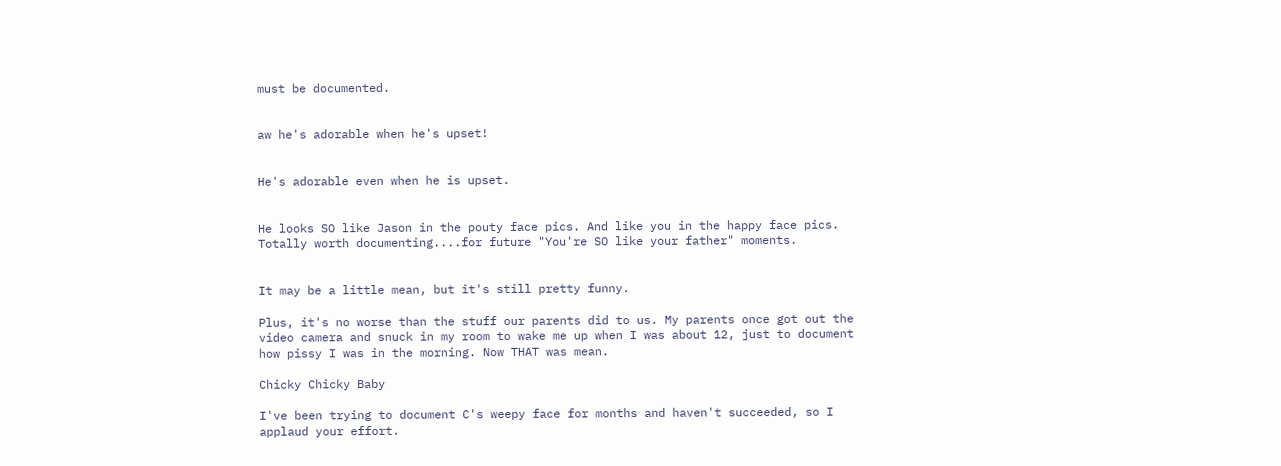must be documented.


aw he's adorable when he's upset!


He's adorable even when he is upset.


He looks SO like Jason in the pouty face pics. And like you in the happy face pics. Totally worth documenting....for future "You're SO like your father" moments.


It may be a little mean, but it's still pretty funny.

Plus, it's no worse than the stuff our parents did to us. My parents once got out the video camera and snuck in my room to wake me up when I was about 12, just to document how pissy I was in the morning. Now THAT was mean.

Chicky Chicky Baby

I've been trying to document C's weepy face for months and haven't succeeded, so I applaud your effort.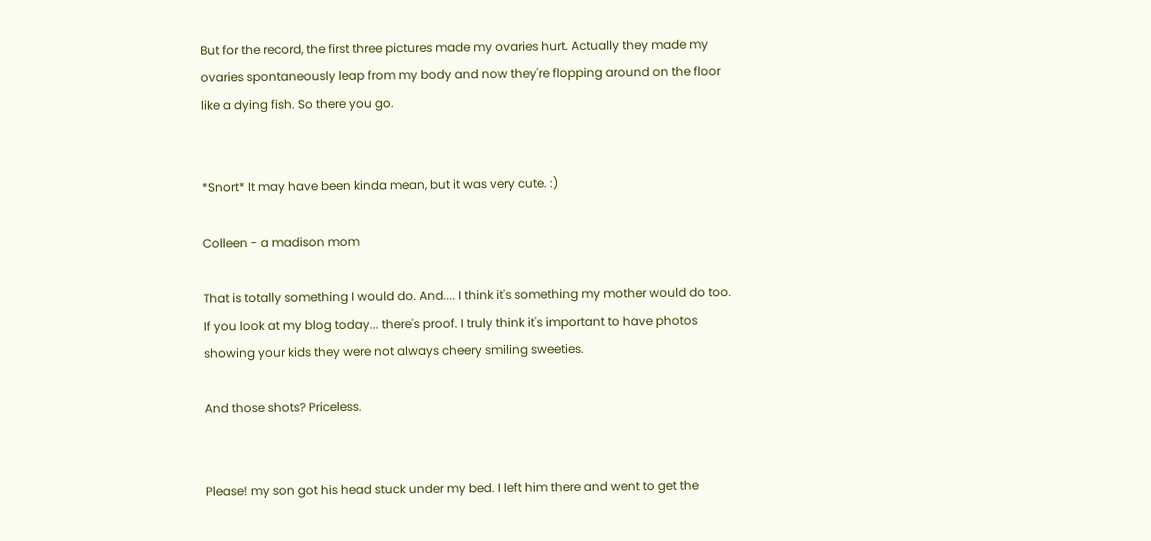But for the record, the first three pictures made my ovaries hurt. Actually they made my ovaries spontaneously leap from my body and now they're flopping around on the floor like a dying fish. So there you go.


*Snort* It may have been kinda mean, but it was very cute. :)

Colleen - a madison mom

That is totally something I would do. And.... I think it's something my mother would do too. If you look at my blog today... there's proof. I truly think it's important to have photos showing your kids they were not always cheery smiling sweeties.

And those shots? Priceless.


Please! my son got his head stuck under my bed. I left him there and went to get the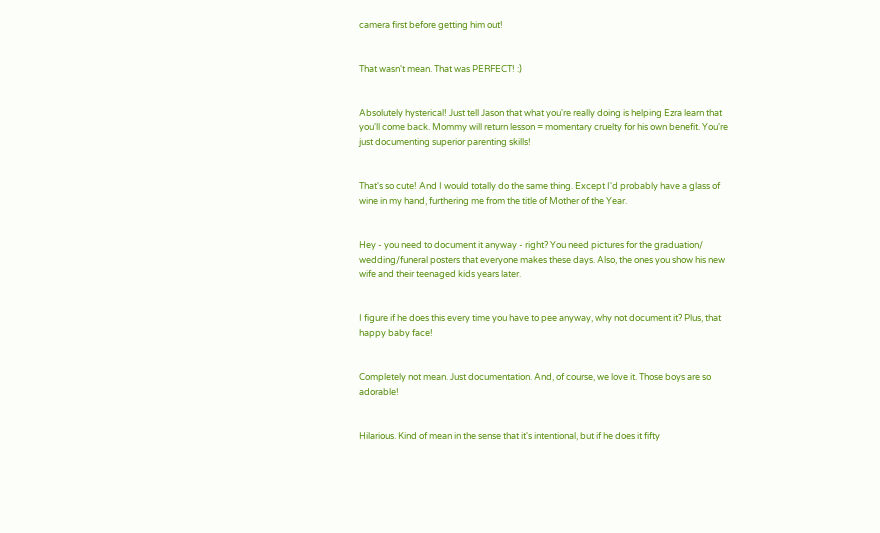camera first before getting him out!


That wasn't mean. That was PERFECT! :)


Absolutely hysterical! Just tell Jason that what you're really doing is helping Ezra learn that you'll come back. Mommy will return lesson = momentary cruelty for his own benefit. You're just documenting superior parenting skills!


That's so cute! And I would totally do the same thing. Except I'd probably have a glass of wine in my hand, furthering me from the title of Mother of the Year.


Hey - you need to document it anyway - right? You need pictures for the graduation/ wedding/funeral posters that everyone makes these days. Also, the ones you show his new wife and their teenaged kids years later.


I figure if he does this every time you have to pee anyway, why not document it? Plus, that happy baby face!


Completely not mean. Just documentation. And, of course, we love it. Those boys are so adorable!


Hilarious. Kind of mean in the sense that it's intentional, but if he does it fifty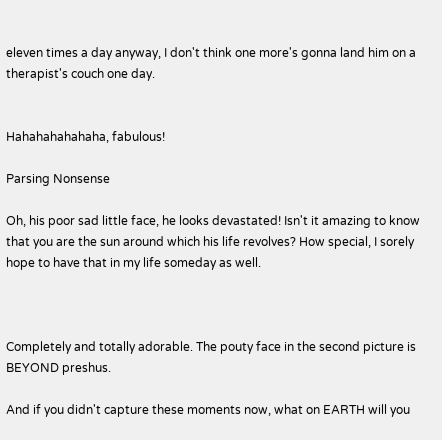eleven times a day anyway, I don't think one more's gonna land him on a therapist's couch one day.


Hahahahahahaha, fabulous!

Parsing Nonsense

Oh, his poor sad little face, he looks devastated! Isn't it amazing to know that you are the sun around which his life revolves? How special, I sorely hope to have that in my life someday as well.



Completely and totally adorable. The pouty face in the second picture is BEYOND preshus.

And if you didn't capture these moments now, what on EARTH will you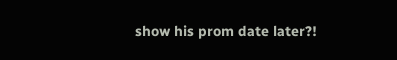show his prom date later?!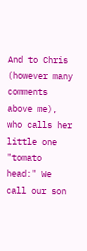And to Chris (however many comments above me), who calls her little one "tomato head:" We call our son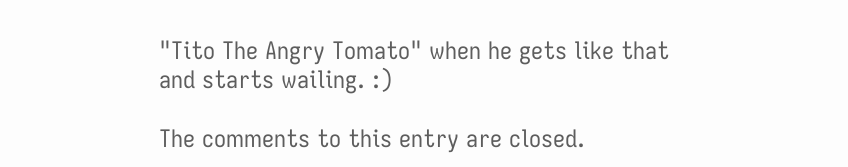"Tito The Angry Tomato" when he gets like that and starts wailing. :)

The comments to this entry are closed.